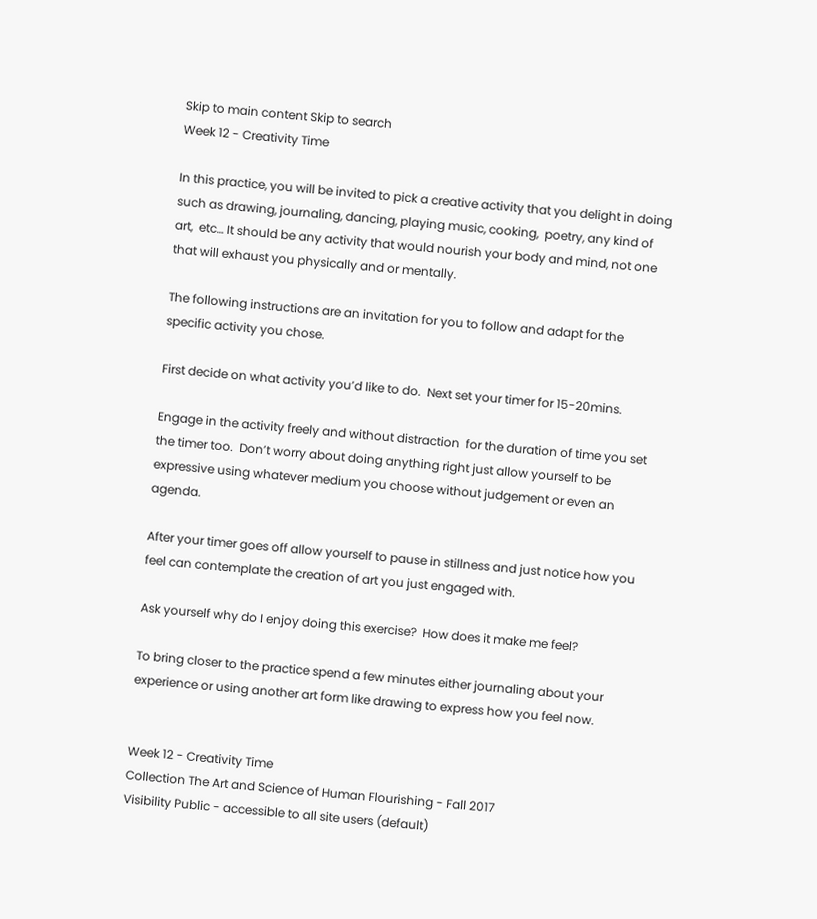Skip to main content Skip to search
Week 12 - Creativity Time

In this practice, you will be invited to pick a creative activity that you delight in doing such as drawing, journaling, dancing, playing music, cooking,  poetry, any kind of art,  etc… It should be any activity that would nourish your body and mind, not one that will exhaust you physically and or mentally.

The following instructions are an invitation for you to follow and adapt for the specific activity you chose.

First decide on what activity you’d like to do.  Next set your timer for 15-20mins.

Engage in the activity freely and without distraction  for the duration of time you set the timer too.  Don’t worry about doing anything right just allow yourself to be expressive using whatever medium you choose without judgement or even an agenda.

After your timer goes off allow yourself to pause in stillness and just notice how you feel can contemplate the creation of art you just engaged with.

Ask yourself why do I enjoy doing this exercise?  How does it make me feel?

To bring closer to the practice spend a few minutes either journaling about your experience or using another art form like drawing to express how you feel now.


Week 12 - Creativity Time
Collection The Art and Science of Human Flourishing - Fall 2017
Visibility Public - accessible to all site users (default)